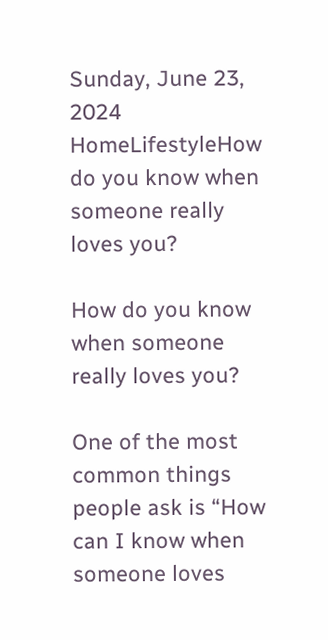Sunday, June 23, 2024
HomeLifestyleHow do you know when someone really loves you?

How do you know when someone really loves you?

One of the most common things people ask is “How can I know when someone loves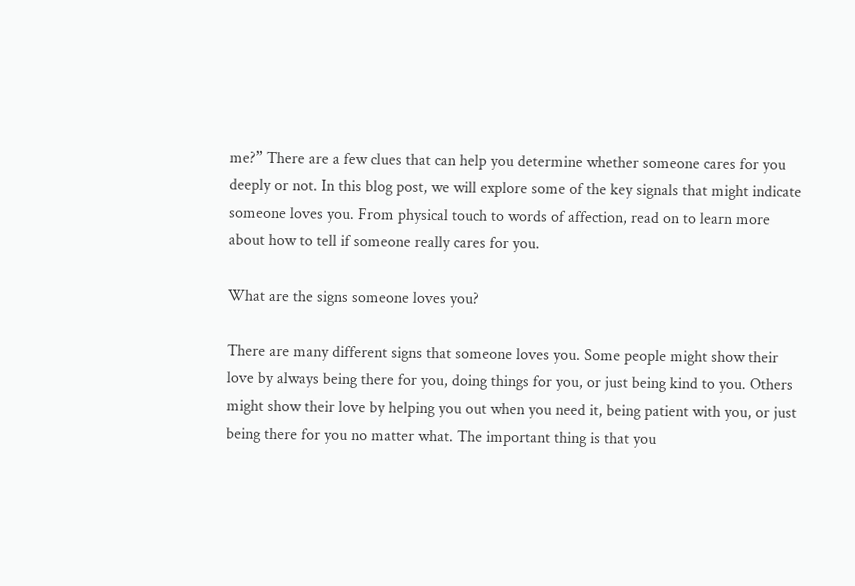me?” There are a few clues that can help you determine whether someone cares for you deeply or not. In this blog post, we will explore some of the key signals that might indicate someone loves you. From physical touch to words of affection, read on to learn more about how to tell if someone really cares for you.

What are the signs someone loves you?

There are many different signs that someone loves you. Some people might show their love by always being there for you, doing things for you, or just being kind to you. Others might show their love by helping you out when you need it, being patient with you, or just being there for you no matter what. The important thing is that you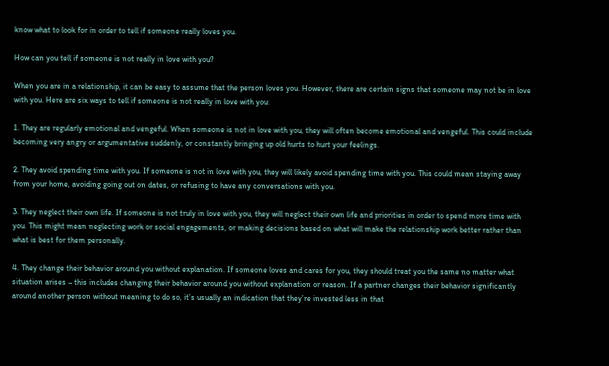know what to look for in order to tell if someone really loves you.

How can you tell if someone is not really in love with you?

When you are in a relationship, it can be easy to assume that the person loves you. However, there are certain signs that someone may not be in love with you. Here are six ways to tell if someone is not really in love with you:

1. They are regularly emotional and vengeful. When someone is not in love with you, they will often become emotional and vengeful. This could include becoming very angry or argumentative suddenly, or constantly bringing up old hurts to hurt your feelings.

2. They avoid spending time with you. If someone is not in love with you, they will likely avoid spending time with you. This could mean staying away from your home, avoiding going out on dates, or refusing to have any conversations with you.

3. They neglect their own life. If someone is not truly in love with you, they will neglect their own life and priorities in order to spend more time with you. This might mean neglecting work or social engagements, or making decisions based on what will make the relationship work better rather than what is best for them personally.

4. They change their behavior around you without explanation. If someone loves and cares for you, they should treat you the same no matter what situation arises – this includes changing their behavior around you without explanation or reason. If a partner changes their behavior significantly around another person without meaning to do so, it’s usually an indication that they’re invested less in that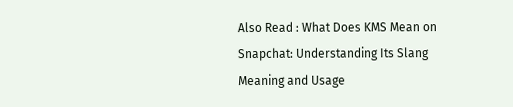Also Read : What Does KMS Mean on Snapchat: Understanding Its Slang Meaning and Usage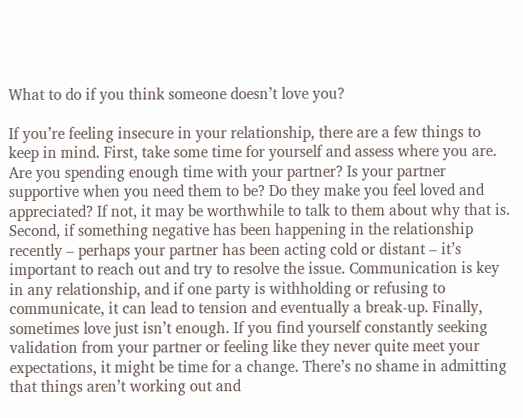What to do if you think someone doesn’t love you?

If you’re feeling insecure in your relationship, there are a few things to keep in mind. First, take some time for yourself and assess where you are. Are you spending enough time with your partner? Is your partner supportive when you need them to be? Do they make you feel loved and appreciated? If not, it may be worthwhile to talk to them about why that is. Second, if something negative has been happening in the relationship recently – perhaps your partner has been acting cold or distant – it’s important to reach out and try to resolve the issue. Communication is key in any relationship, and if one party is withholding or refusing to communicate, it can lead to tension and eventually a break-up. Finally, sometimes love just isn’t enough. If you find yourself constantly seeking validation from your partner or feeling like they never quite meet your expectations, it might be time for a change. There’s no shame in admitting that things aren’t working out and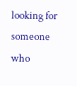looking for someone who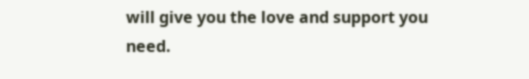will give you the love and support you need.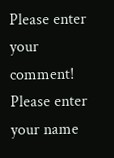Please enter your comment!
Please enter your name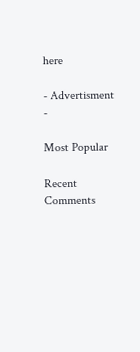here

- Advertisment -

Most Popular

Recent Comments